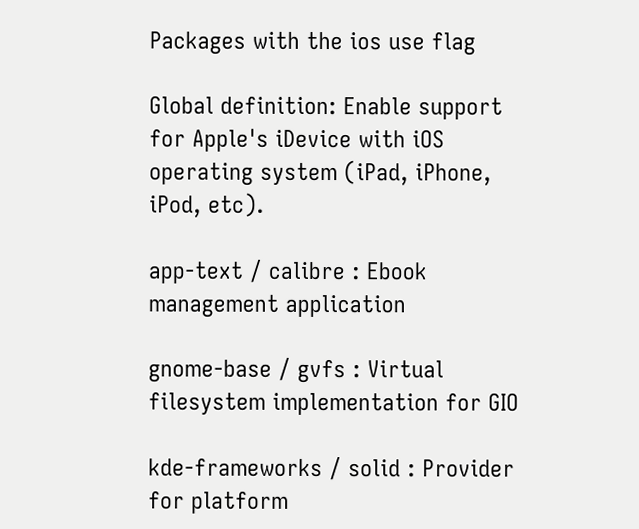Packages with the ios use flag

Global definition: Enable support for Apple's iDevice with iOS operating system (iPad, iPhone, iPod, etc).

app-text / calibre : Ebook management application

gnome-base / gvfs : Virtual filesystem implementation for GIO

kde-frameworks / solid : Provider for platform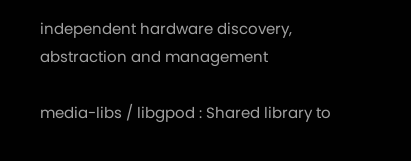independent hardware discovery, abstraction and management

media-libs / libgpod : Shared library to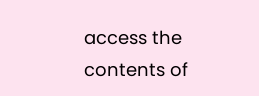access the contents of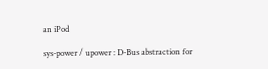an iPod

sys-power / upower : D-Bus abstraction for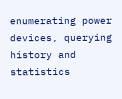enumerating power devices, querying history and statistics